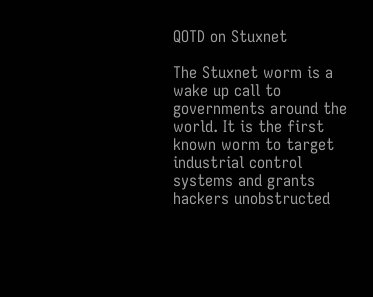QOTD on Stuxnet

The Stuxnet worm is a wake up call to governments around the world. It is the first known worm to target industrial control systems and grants hackers unobstructed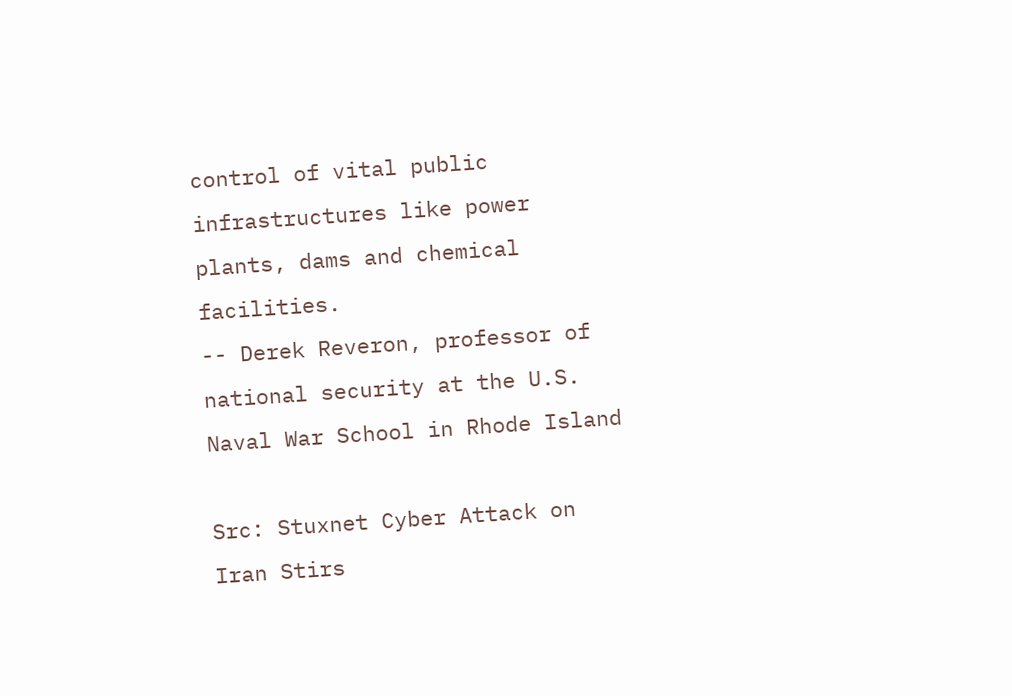control of vital public infrastructures like power plants, dams and chemical facilities.
-- Derek Reveron, professor of national security at the U.S. Naval War School in Rhode Island

Src: Stuxnet Cyber Attack on Iran Stirs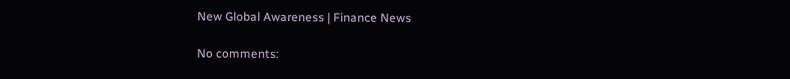New Global Awareness | Finance News

No comments: